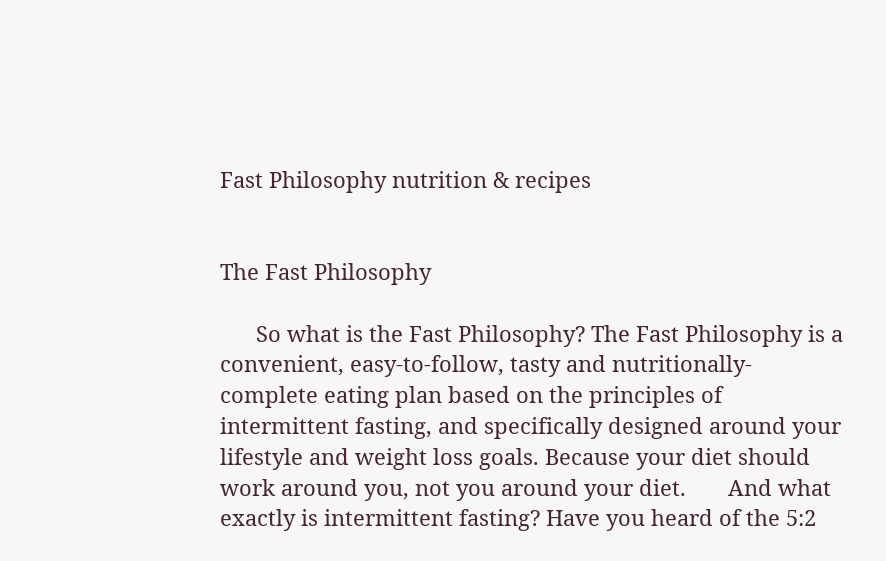Fast Philosophy nutrition & recipes


The Fast Philosophy

      So what is the Fast Philosophy? The Fast Philosophy is a convenient, easy-to-follow, tasty and nutritionally-complete eating plan based on the principles of intermittent fasting, and specifically designed around your lifestyle and weight loss goals. Because your diet should work around you, not you around your diet.       And what exactly is intermittent fasting? Have you heard of the 5:2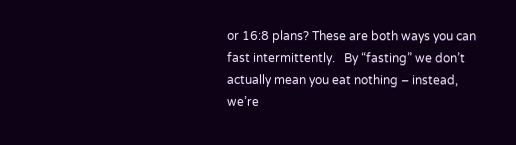or 16:8 plans? These are both ways you can fast intermittently.   By “fasting” we don’t actually mean you eat nothing – instead, we’re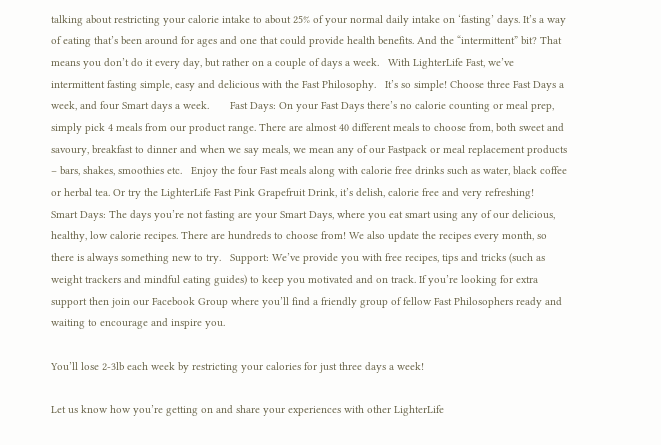talking about restricting your calorie intake to about 25% of your normal daily intake on ‘fasting’ days. It’s a way of eating that’s been around for ages and one that could provide health benefits. And the “intermittent” bit? That means you don’t do it every day, but rather on a couple of days a week.   With LighterLife Fast, we’ve intermittent fasting simple, easy and delicious with the Fast Philosophy.   It’s so simple! Choose three Fast Days a week, and four Smart days a week.       Fast Days: On your Fast Days there’s no calorie counting or meal prep, simply pick 4 meals from our product range. There are almost 40 different meals to choose from, both sweet and savoury, breakfast to dinner and when we say meals, we mean any of our Fastpack or meal replacement products – bars, shakes, smoothies etc.   Enjoy the four Fast meals along with calorie free drinks such as water, black coffee or herbal tea. Or try the LighterLife Fast Pink Grapefruit Drink, it’s delish, calorie free and very refreshing!       Smart Days: The days you’re not fasting are your Smart Days, where you eat smart using any of our delicious, healthy, low calorie recipes. There are hundreds to choose from! We also update the recipes every month, so there is always something new to try.   Support: We’ve provide you with free recipes, tips and tricks (such as weight trackers and mindful eating guides) to keep you motivated and on track. If you’re looking for extra support then join our Facebook Group where you’ll find a friendly group of fellow Fast Philosophers ready and waiting to encourage and inspire you.

You’ll lose 2-3lb each week by restricting your calories for just three days a week!

Let us know how you’re getting on and share your experiences with other LighterLife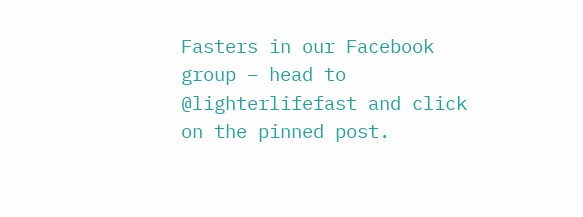Fasters in our Facebook group – head to @lighterlifefast and click on the pinned post.